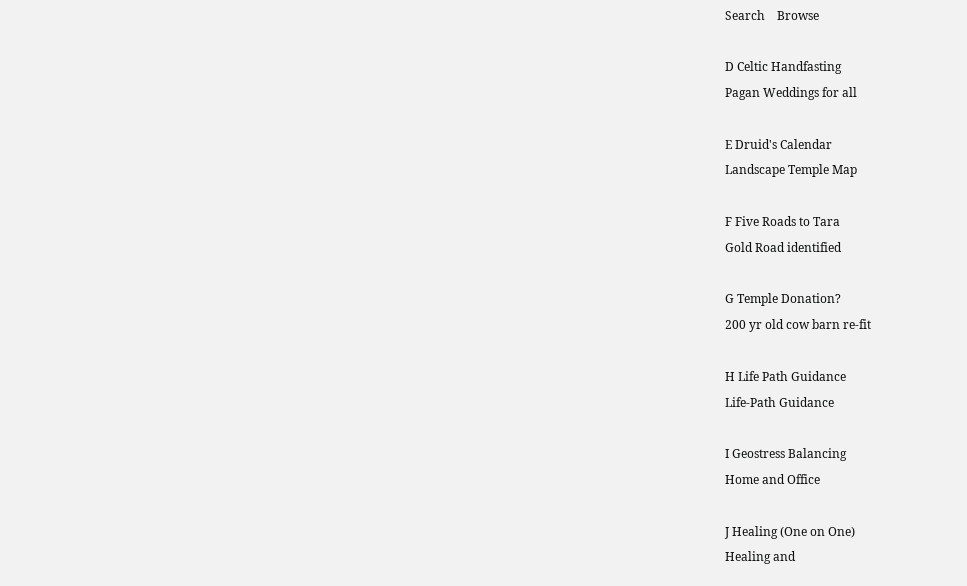Search    Browse

D Celtic Handfasting
Pagan Weddings for all

E Druid's Calendar
Landscape Temple Map

F Five Roads to Tara
Gold Road identified

G Temple Donation?
200 yr old cow barn re-fit

H Life Path Guidance
Life-Path Guidance

I Geostress Balancing
Home and Office

J Healing (One on One)
Healing and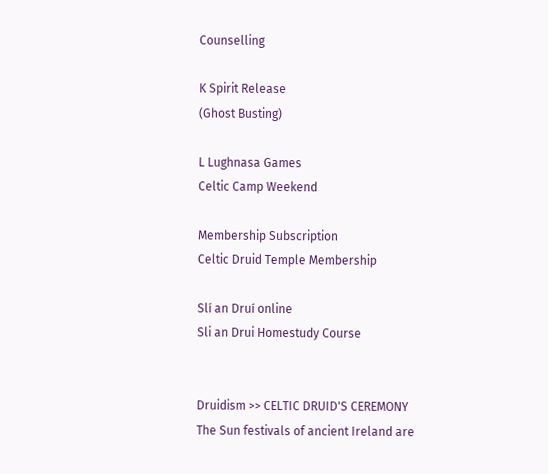Counselling

K Spirit Release
(Ghost Busting)

L Lughnasa Games
Celtic Camp Weekend

Membership Subscription
Celtic Druid Temple Membership

Slí an Druí online
Sli an Drui Homestudy Course


Druidism >> CELTIC DRUID'S CEREMONY The Sun festivals of ancient Ireland are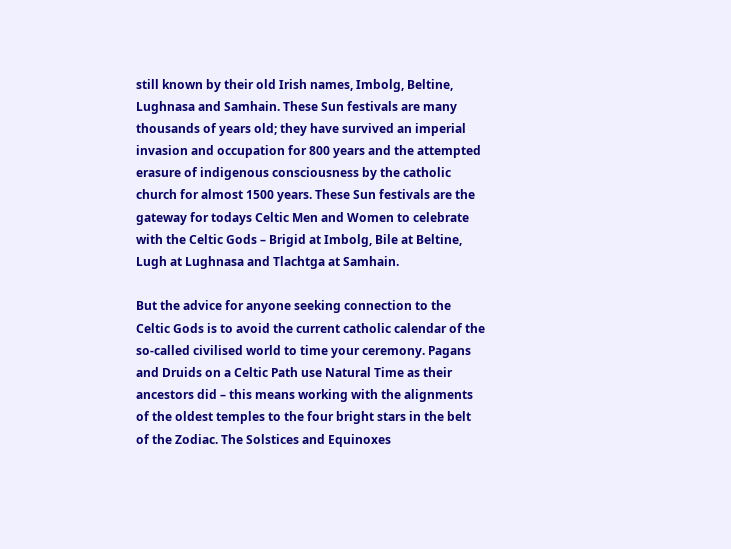still known by their old Irish names, Imbolg, Beltine, Lughnasa and Samhain. These Sun festivals are many thousands of years old; they have survived an imperial invasion and occupation for 800 years and the attempted erasure of indigenous consciousness by the catholic church for almost 1500 years. These Sun festivals are the gateway for todays Celtic Men and Women to celebrate with the Celtic Gods – Brigid at Imbolg, Bile at Beltine, Lugh at Lughnasa and Tlachtga at Samhain.

But the advice for anyone seeking connection to the Celtic Gods is to avoid the current catholic calendar of the so-called civilised world to time your ceremony. Pagans and Druids on a Celtic Path use Natural Time as their ancestors did – this means working with the alignments of the oldest temples to the four bright stars in the belt of the Zodiac. The Solstices and Equinoxes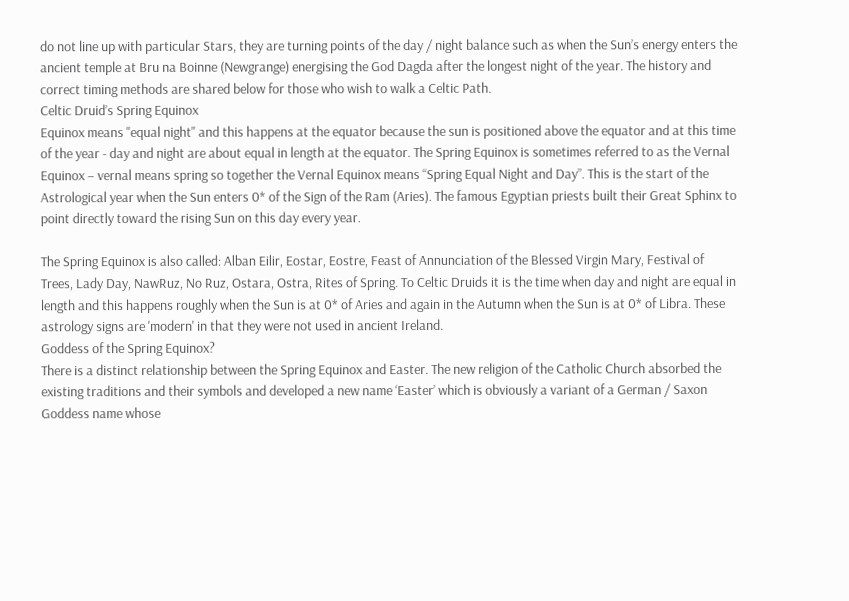do not line up with particular Stars, they are turning points of the day / night balance such as when the Sun’s energy enters the ancient temple at Bru na Boinne (Newgrange) energising the God Dagda after the longest night of the year. The history and correct timing methods are shared below for those who wish to walk a Celtic Path.
Celtic Druid’s Spring Equinox
Equinox means "equal night" and this happens at the equator because the sun is positioned above the equator and at this time of the year - day and night are about equal in length at the equator. The Spring Equinox is sometimes referred to as the Vernal Equinox – vernal means spring so together the Vernal Equinox means “Spring Equal Night and Day”. This is the start of the Astrological year when the Sun enters 0* of the Sign of the Ram (Aries). The famous Egyptian priests built their Great Sphinx to point directly toward the rising Sun on this day every year.

The Spring Equinox is also called: Alban Eilir, Eostar, Eostre, Feast of Annunciation of the Blessed Virgin Mary, Festival of Trees, Lady Day, NawRuz, No Ruz, Ostara, Ostra, Rites of Spring. To Celtic Druids it is the time when day and night are equal in length and this happens roughly when the Sun is at 0* of Aries and again in the Autumn when the Sun is at 0* of Libra. These astrology signs are 'modern' in that they were not used in ancient Ireland.
Goddess of the Spring Equinox?
There is a distinct relationship between the Spring Equinox and Easter. The new religion of the Catholic Church absorbed the existing traditions and their symbols and developed a new name ‘Easter’ which is obviously a variant of a German / Saxon Goddess name whose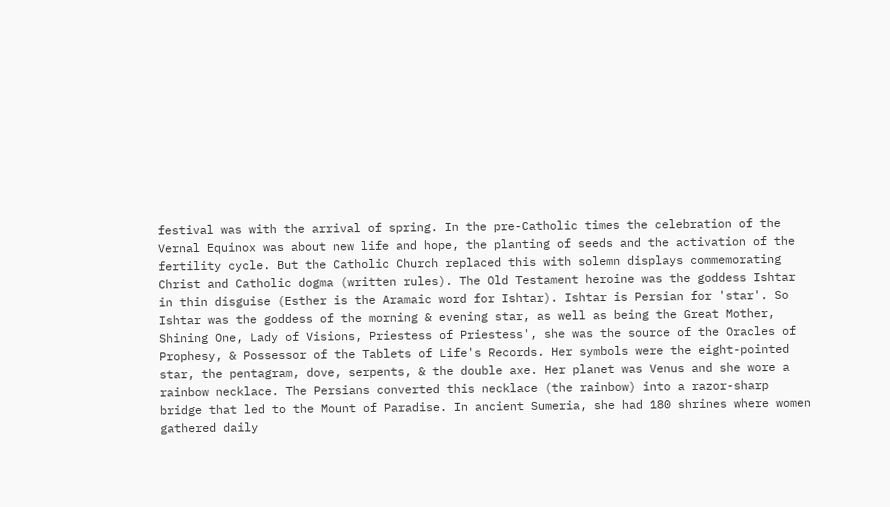festival was with the arrival of spring. In the pre-Catholic times the celebration of the Vernal Equinox was about new life and hope, the planting of seeds and the activation of the fertility cycle. But the Catholic Church replaced this with solemn displays commemorating Christ and Catholic dogma (written rules). The Old Testament heroine was the goddess Ishtar in thin disguise (Esther is the Aramaic word for Ishtar). Ishtar is Persian for 'star'. So Ishtar was the goddess of the morning & evening star, as well as being the Great Mother, Shining One, Lady of Visions, Priestess of Priestess', she was the source of the Oracles of Prophesy, & Possessor of the Tablets of Life's Records. Her symbols were the eight-pointed star, the pentagram, dove, serpents, & the double axe. Her planet was Venus and she wore a rainbow necklace. The Persians converted this necklace (the rainbow) into a razor-sharp bridge that led to the Mount of Paradise. In ancient Sumeria, she had 180 shrines where women gathered daily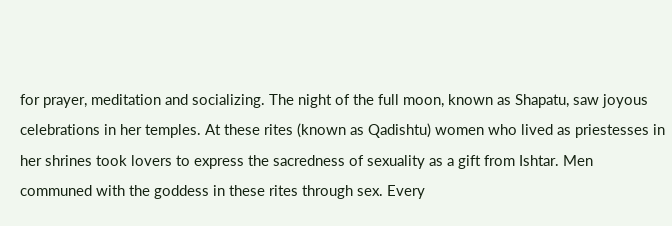for prayer, meditation and socializing. The night of the full moon, known as Shapatu, saw joyous celebrations in her temples. At these rites (known as Qadishtu) women who lived as priestesses in her shrines took lovers to express the sacredness of sexuality as a gift from Ishtar. Men communed with the goddess in these rites through sex. Every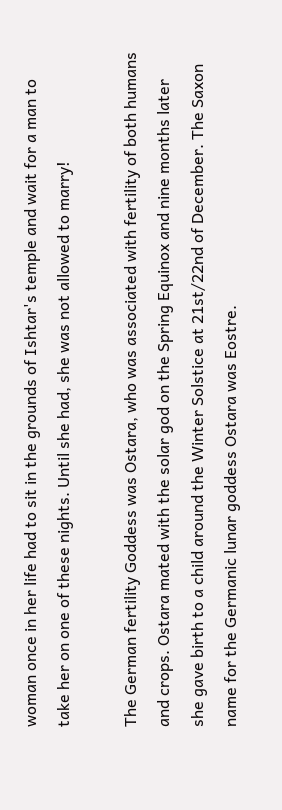woman once in her life had to sit in the grounds of Ishtar's temple and wait for a man to take her on one of these nights. Until she had, she was not allowed to marry!

The German fertility Goddess was Ostara, who was associated with fertility of both humans and crops. Ostara mated with the solar god on the Spring Equinox and nine months later she gave birth to a child around the Winter Solstice at 21st/22nd of December. The Saxon name for the Germanic lunar goddess Ostara was Eostre.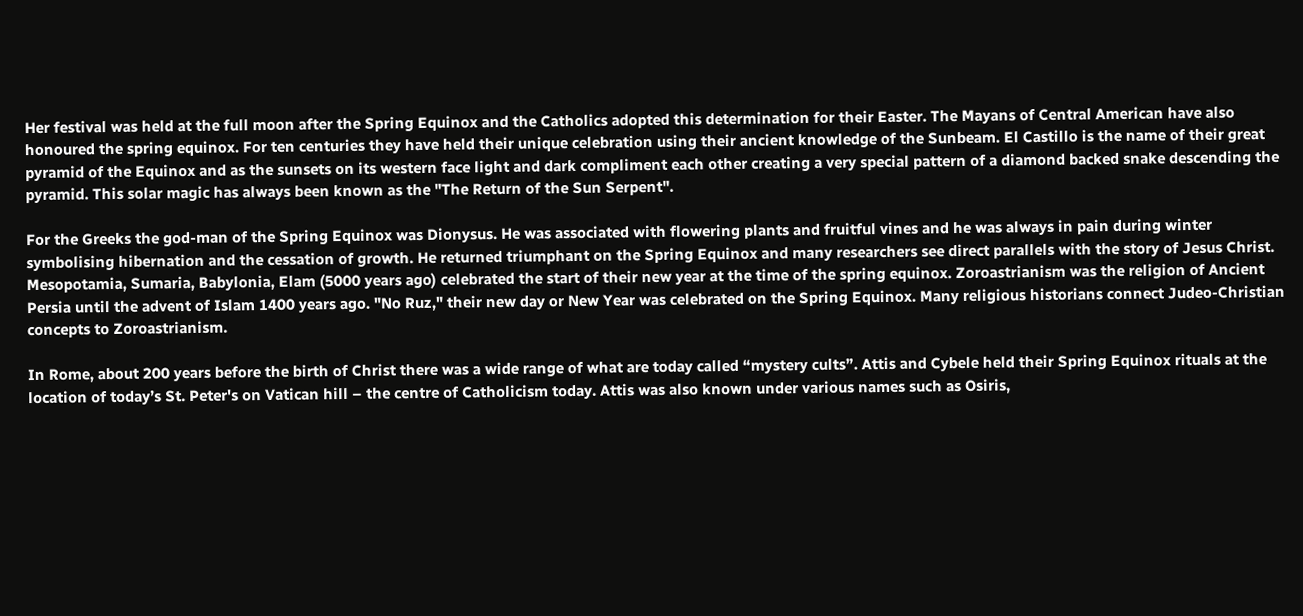Her festival was held at the full moon after the Spring Equinox and the Catholics adopted this determination for their Easter. The Mayans of Central American have also honoured the spring equinox. For ten centuries they have held their unique celebration using their ancient knowledge of the Sunbeam. El Castillo is the name of their great pyramid of the Equinox and as the sunsets on its western face light and dark compliment each other creating a very special pattern of a diamond backed snake descending the pyramid. This solar magic has always been known as the "The Return of the Sun Serpent".

For the Greeks the god-man of the Spring Equinox was Dionysus. He was associated with flowering plants and fruitful vines and he was always in pain during winter symbolising hibernation and the cessation of growth. He returned triumphant on the Spring Equinox and many researchers see direct parallels with the story of Jesus Christ. Mesopotamia, Sumaria, Babylonia, Elam (5000 years ago) celebrated the start of their new year at the time of the spring equinox. Zoroastrianism was the religion of Ancient Persia until the advent of Islam 1400 years ago. "No Ruz," their new day or New Year was celebrated on the Spring Equinox. Many religious historians connect Judeo-Christian concepts to Zoroastrianism.

In Rome, about 200 years before the birth of Christ there was a wide range of what are today called “mystery cults”. Attis and Cybele held their Spring Equinox rituals at the location of today’s St. Peter's on Vatican hill – the centre of Catholicism today. Attis was also known under various names such as Osiris,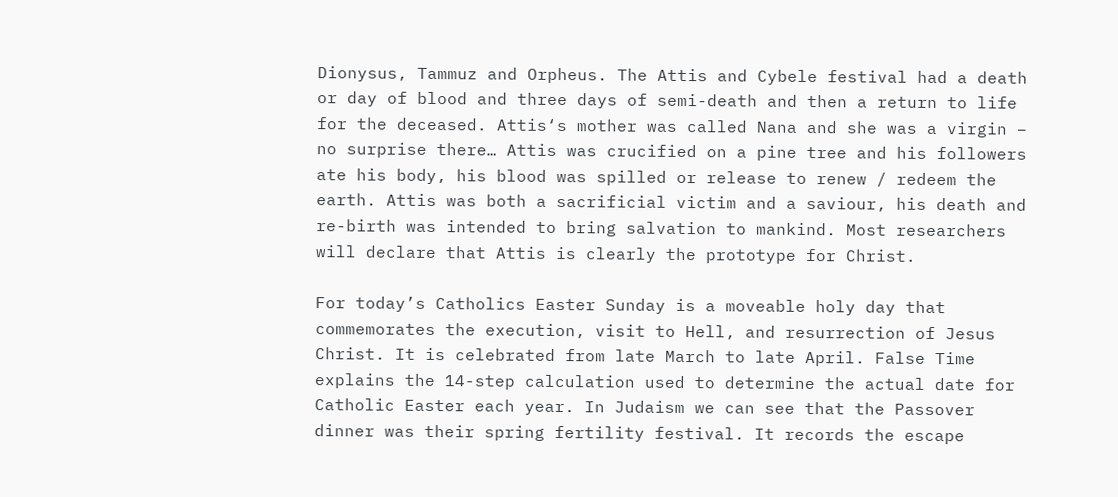Dionysus, Tammuz and Orpheus. The Attis and Cybele festival had a death or day of blood and three days of semi-death and then a return to life for the deceased. Attis‘s mother was called Nana and she was a virgin – no surprise there… Attis was crucified on a pine tree and his followers ate his body, his blood was spilled or release to renew / redeem the earth. Attis was both a sacrificial victim and a saviour, his death and re-birth was intended to bring salvation to mankind. Most researchers will declare that Attis is clearly the prototype for Christ.

For today’s Catholics Easter Sunday is a moveable holy day that commemorates the execution, visit to Hell, and resurrection of Jesus Christ. It is celebrated from late March to late April. False Time explains the 14-step calculation used to determine the actual date for Catholic Easter each year. In Judaism we can see that the Passover dinner was their spring fertility festival. It records the escape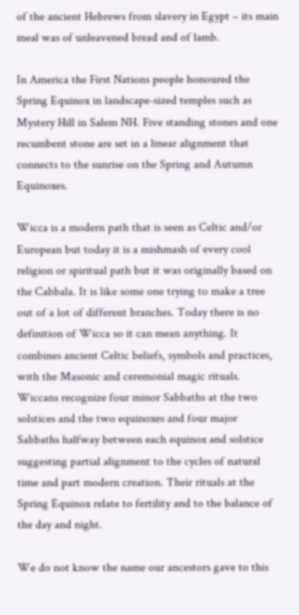of the ancient Hebrews from slavery in Egypt – its main meal was of unleavened bread and of lamb.

In America the First Nations people honoured the Spring Equinox in landscape-sized temples such as Mystery Hill in Salem NH. Five standing stones and one recumbent stone are set in a linear alignment that connects to the sunrise on the Spring and Autumn Equinoxes.

Wicca is a modern path that is seen as Celtic and/or European but today it is a mishmash of every cool religion or spiritual path but it was originally based on the Cabbala. It is like some one trying to make a tree out of a lot of different branches. Today there is no definition of Wicca so it can mean anything. It combines ancient Celtic beliefs, symbols and practices, with the Masonic and ceremonial magic rituals. Wiccans recognize four minor Sabbaths at the two solstices and the two equinoxes and four major Sabbaths halfway between each equinox and solstice suggesting partial alignment to the cycles of natural time and part modern creation. Their rituals at the Spring Equinox relate to fertility and to the balance of the day and night.

We do not know the name our ancestors gave to this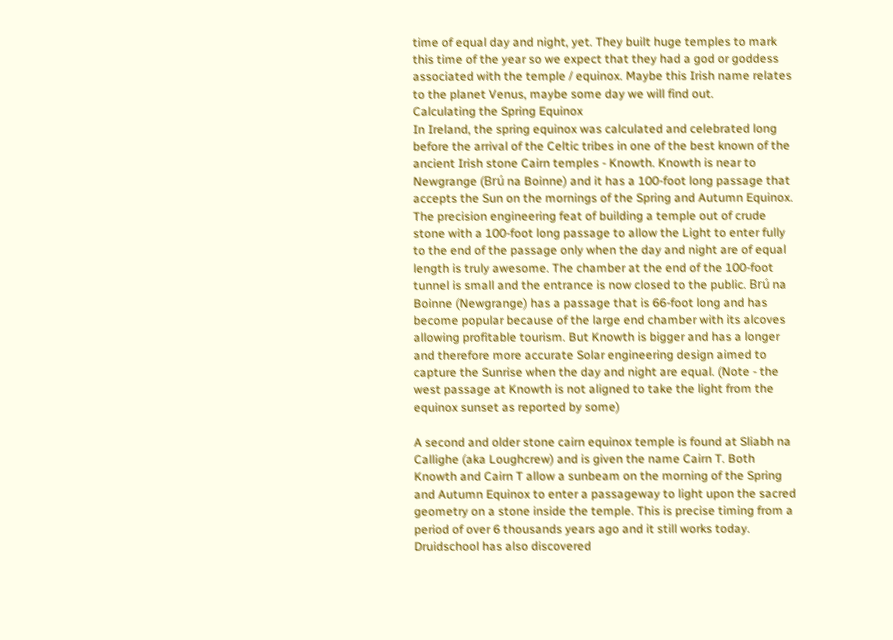time of equal day and night, yet. They built huge temples to mark this time of the year so we expect that they had a god or goddess associated with the temple / equinox. Maybe this Irish name relates to the planet Venus, maybe some day we will find out.
Calculating the Spring Equinox
In Ireland, the spring equinox was calculated and celebrated long before the arrival of the Celtic tribes in one of the best known of the ancient Irish stone Cairn temples - Knowth. Knowth is near to Newgrange (Brú na Boinne) and it has a 100-foot long passage that accepts the Sun on the mornings of the Spring and Autumn Equinox. The precision engineering feat of building a temple out of crude stone with a 100-foot long passage to allow the Light to enter fully to the end of the passage only when the day and night are of equal length is truly awesome. The chamber at the end of the 100-foot tunnel is small and the entrance is now closed to the public. Brú na Boinne (Newgrange) has a passage that is 66-foot long and has become popular because of the large end chamber with its alcoves allowing profitable tourism. But Knowth is bigger and has a longer and therefore more accurate Solar engineering design aimed to capture the Sunrise when the day and night are equal. (Note - the west passage at Knowth is not aligned to take the light from the equinox sunset as reported by some)

A second and older stone cairn equinox temple is found at Sliabh na Callighe (aka Loughcrew) and is given the name Cairn T. Both Knowth and Cairn T allow a sunbeam on the morning of the Spring and Autumn Equinox to enter a passageway to light upon the sacred geometry on a stone inside the temple. This is precise timing from a period of over 6 thousands years ago and it still works today. Druidschool has also discovered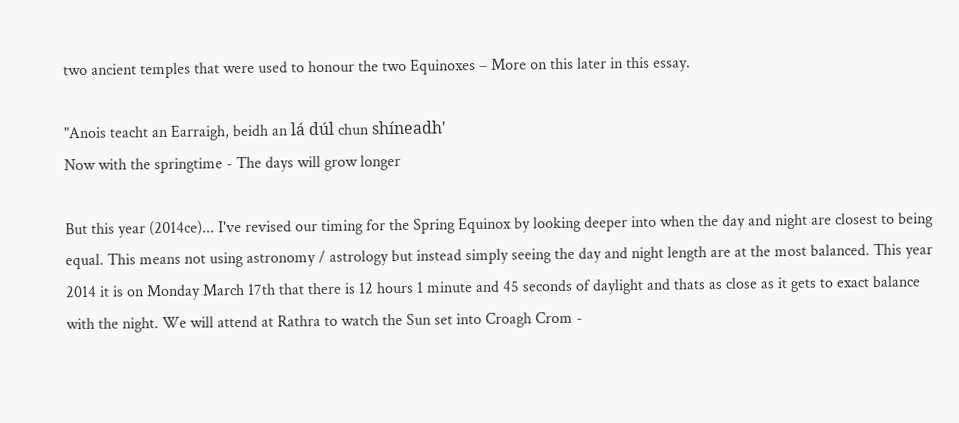two ancient temples that were used to honour the two Equinoxes – More on this later in this essay.

"Anois teacht an Earraigh, beidh an lá dúl chun shíneadh'
Now with the springtime - The days will grow longer

But this year (2014ce)... I've revised our timing for the Spring Equinox by looking deeper into when the day and night are closest to being equal. This means not using astronomy / astrology but instead simply seeing the day and night length are at the most balanced. This year 2014 it is on Monday March 17th that there is 12 hours 1 minute and 45 seconds of daylight and thats as close as it gets to exact balance with the night. We will attend at Rathra to watch the Sun set into Croagh Crom -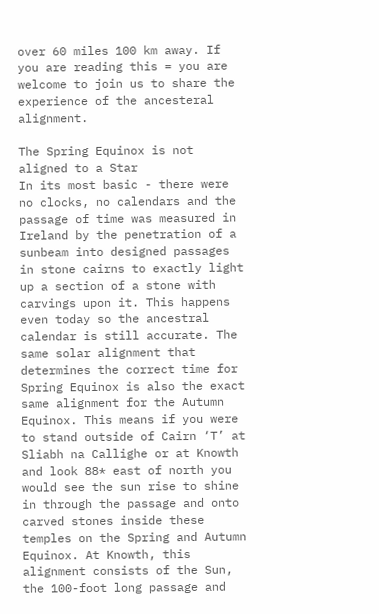over 60 miles 100 km away. If you are reading this = you are welcome to join us to share the experience of the ancesteral alignment.

The Spring Equinox is not aligned to a Star
In its most basic - there were no clocks, no calendars and the passage of time was measured in Ireland by the penetration of a sunbeam into designed passages in stone cairns to exactly light up a section of a stone with carvings upon it. This happens even today so the ancestral calendar is still accurate. The same solar alignment that determines the correct time for Spring Equinox is also the exact same alignment for the Autumn Equinox. This means if you were to stand outside of Cairn ‘T’ at Sliabh na Callighe or at Knowth and look 88* east of north you would see the sun rise to shine in through the passage and onto carved stones inside these temples on the Spring and Autumn Equinox. At Knowth, this alignment consists of the Sun, the 100-foot long passage and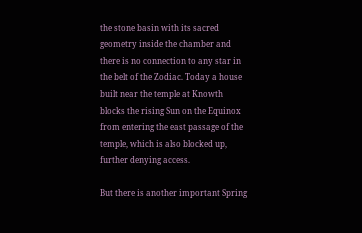the stone basin with its sacred geometry inside the chamber and there is no connection to any star in the belt of the Zodiac. Today a house built near the temple at Knowth blocks the rising Sun on the Equinox from entering the east passage of the temple, which is also blocked up, further denying access.

But there is another important Spring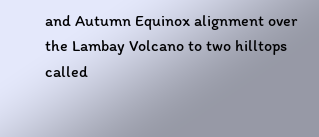and Autumn Equinox alignment over the Lambay Volcano to two hilltops called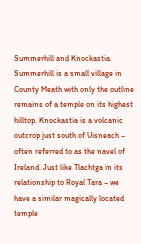Summerhill and Knockastia. Summerhill is a small village in County Meath with only the outline remains of a temple on its highest hilltop. Knockastia is a volcanic outcrop just south of Uisneach – often referred to as the navel of Ireland. Just like Tlachtga in its relationship to Royal Tara – we have a similar magically located temple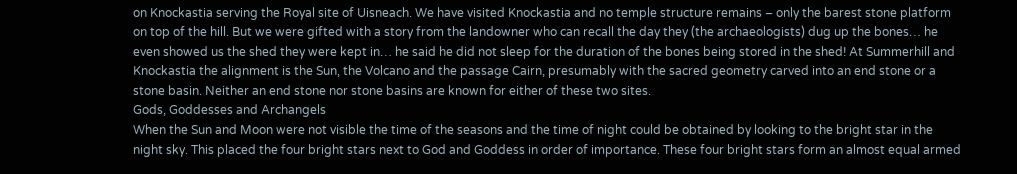on Knockastia serving the Royal site of Uisneach. We have visited Knockastia and no temple structure remains – only the barest stone platform on top of the hill. But we were gifted with a story from the landowner who can recall the day they (the archaeologists) dug up the bones… he even showed us the shed they were kept in… he said he did not sleep for the duration of the bones being stored in the shed! At Summerhill and Knockastia the alignment is the Sun, the Volcano and the passage Cairn, presumably with the sacred geometry carved into an end stone or a stone basin. Neither an end stone nor stone basins are known for either of these two sites.
Gods, Goddesses and Archangels
When the Sun and Moon were not visible the time of the seasons and the time of night could be obtained by looking to the bright star in the night sky. This placed the four bright stars next to God and Goddess in order of importance. These four bright stars form an almost equal armed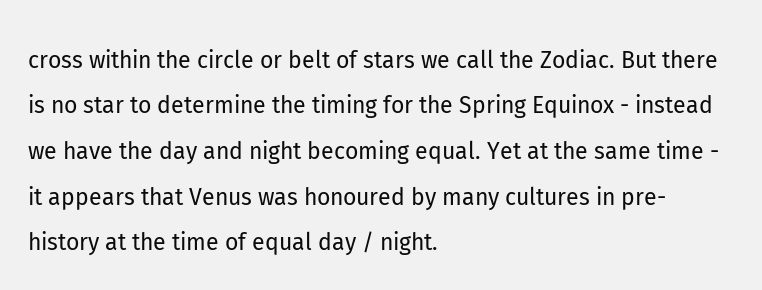cross within the circle or belt of stars we call the Zodiac. But there is no star to determine the timing for the Spring Equinox - instead we have the day and night becoming equal. Yet at the same time - it appears that Venus was honoured by many cultures in pre-history at the time of equal day / night.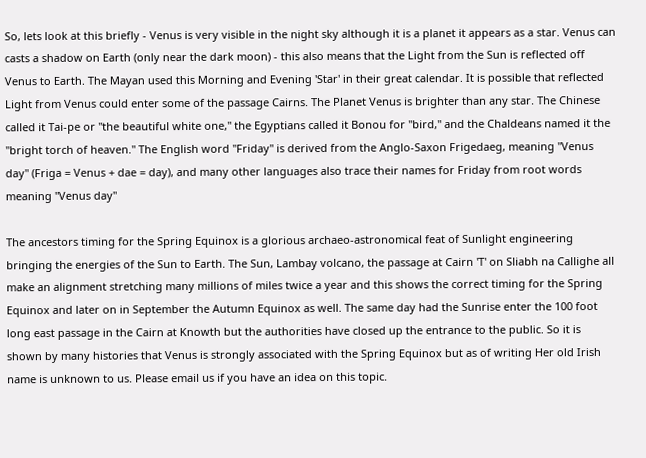So, lets look at this briefly - Venus is very visible in the night sky although it is a planet it appears as a star. Venus can casts a shadow on Earth (only near the dark moon) - this also means that the Light from the Sun is reflected off Venus to Earth. The Mayan used this Morning and Evening 'Star' in their great calendar. It is possible that reflected Light from Venus could enter some of the passage Cairns. The Planet Venus is brighter than any star. The Chinese called it Tai-pe or "the beautiful white one," the Egyptians called it Bonou for "bird," and the Chaldeans named it the "bright torch of heaven." The English word "Friday" is derived from the Anglo-Saxon Frigedaeg, meaning "Venus day" (Friga = Venus + dae = day), and many other languages also trace their names for Friday from root words meaning "Venus day"

The ancestors timing for the Spring Equinox is a glorious archaeo-astronomical feat of Sunlight engineering bringing the energies of the Sun to Earth. The Sun, Lambay volcano, the passage at Cairn 'T' on Sliabh na Callighe all make an alignment stretching many millions of miles twice a year and this shows the correct timing for the Spring Equinox and later on in September the Autumn Equinox as well. The same day had the Sunrise enter the 100 foot long east passage in the Cairn at Knowth but the authorities have closed up the entrance to the public. So it is shown by many histories that Venus is strongly associated with the Spring Equinox but as of writing Her old Irish name is unknown to us. Please email us if you have an idea on this topic.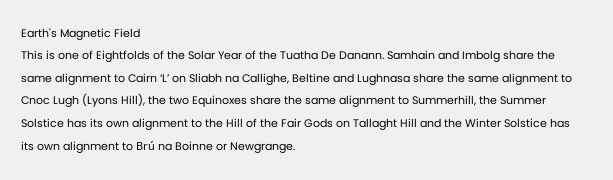Earth's Magnetic Field
This is one of Eightfolds of the Solar Year of the Tuatha De Danann. Samhain and Imbolg share the same alignment to Cairn ‘L’ on Sliabh na Callighe, Beltine and Lughnasa share the same alignment to Cnoc Lugh (Lyons Hill), the two Equinoxes share the same alignment to Summerhill, the Summer Solstice has its own alignment to the Hill of the Fair Gods on Tallaght Hill and the Winter Solstice has its own alignment to Brú na Boinne or Newgrange.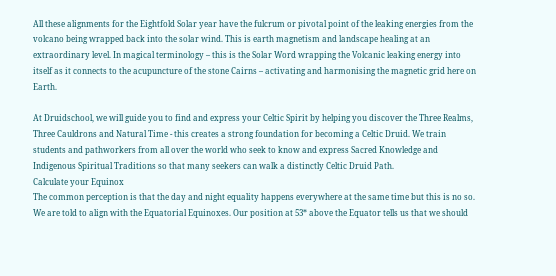All these alignments for the Eightfold Solar year have the fulcrum or pivotal point of the leaking energies from the volcano being wrapped back into the solar wind. This is earth magnetism and landscape healing at an extraordinary level. In magical terminology – this is the Solar Word wrapping the Volcanic leaking energy into itself as it connects to the acupuncture of the stone Cairns – activating and harmonising the magnetic grid here on Earth.

At Druidschool, we will guide you to find and express your Celtic Spirit by helping you discover the Three Realms, Three Cauldrons and Natural Time - this creates a strong foundation for becoming a Celtic Druid. We train students and pathworkers from all over the world who seek to know and express Sacred Knowledge and Indigenous Spiritual Traditions so that many seekers can walk a distinctly Celtic Druid Path.
Calculate your Equinox
The common perception is that the day and night equality happens everywhere at the same time but this is no so. We are told to align with the Equatorial Equinoxes. Our position at 53* above the Equator tells us that we should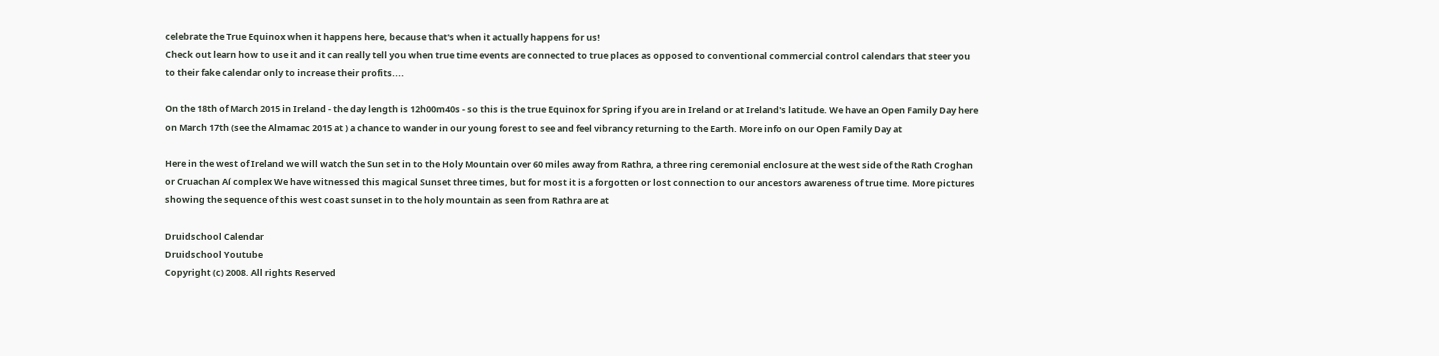celebrate the True Equinox when it happens here, because that's when it actually happens for us!
Check out learn how to use it and it can really tell you when true time events are connected to true places as opposed to conventional commercial control calendars that steer you to their fake calendar only to increase their profits....

On the 18th of March 2015 in Ireland - the day length is 12h00m40s - so this is the true Equinox for Spring if you are in Ireland or at Ireland's latitude. We have an Open Family Day here on March 17th (see the Almamac 2015 at ) a chance to wander in our young forest to see and feel vibrancy returning to the Earth. More info on our Open Family Day at

Here in the west of Ireland we will watch the Sun set in to the Holy Mountain over 60 miles away from Rathra, a three ring ceremonial enclosure at the west side of the Rath Croghan or Cruachan Aí complex We have witnessed this magical Sunset three times, but for most it is a forgotten or lost connection to our ancestors awareness of true time. More pictures showing the sequence of this west coast sunset in to the holy mountain as seen from Rathra are at

Druidschool Calendar
Druidschool Youtube
Copyright (c) 2008. All rights Reserved